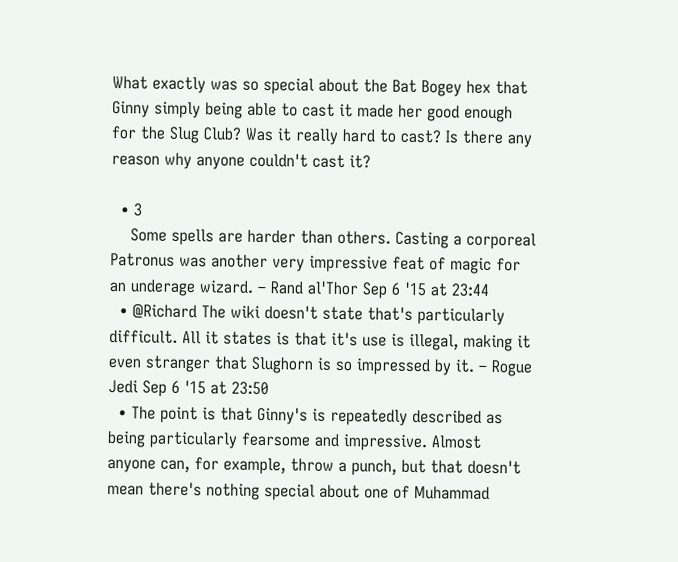What exactly was so special about the Bat Bogey hex that Ginny simply being able to cast it made her good enough for the Slug Club? Was it really hard to cast? Is there any reason why anyone couldn't cast it?

  • 3
    Some spells are harder than others. Casting a corporeal Patronus was another very impressive feat of magic for an underage wizard. – Rand al'Thor Sep 6 '15 at 23:44
  • @Richard The wiki doesn't state that's particularly difficult. All it states is that it's use is illegal, making it even stranger that Slughorn is so impressed by it. – Rogue Jedi Sep 6 '15 at 23:50
  • The point is that Ginny's is repeatedly described as being particularly fearsome and impressive. Almost anyone can, for example, throw a punch, but that doesn't mean there's nothing special about one of Muhammad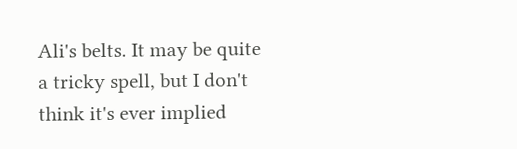Ali's belts. It may be quite a tricky spell, but I don't think it's ever implied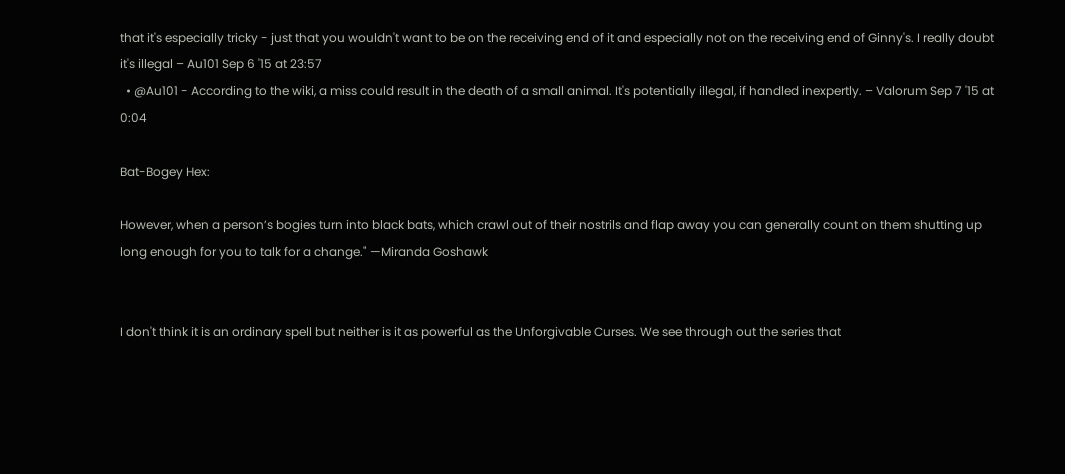that it's especially tricky - just that you wouldn't want to be on the receiving end of it and especially not on the receiving end of Ginny's. I really doubt it's illegal – Au101 Sep 6 '15 at 23:57
  • @Au101 - According to the wiki, a miss could result in the death of a small animal. It's potentially illegal, if handled inexpertly. – Valorum Sep 7 '15 at 0:04

Bat-Bogey Hex:

However, when a person’s bogies turn into black bats, which crawl out of their nostrils and flap away you can generally count on them shutting up long enough for you to talk for a change." —Miranda Goshawk


I don't think it is an ordinary spell but neither is it as powerful as the Unforgivable Curses. We see through out the series that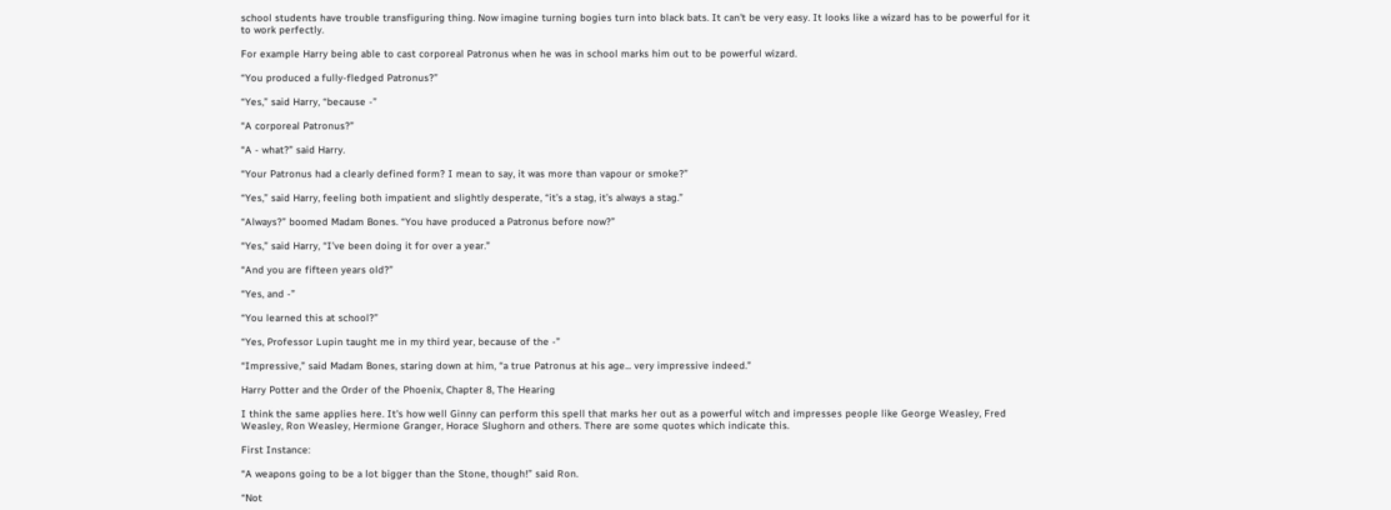school students have trouble transfiguring thing. Now imagine turning bogies turn into black bats. It can't be very easy. It looks like a wizard has to be powerful for it to work perfectly.

For example Harry being able to cast corporeal Patronus when he was in school marks him out to be powerful wizard.

“You produced a fully-fledged Patronus?”

“Yes,” said Harry, “because -”

“A corporeal Patronus?”

“A - what?” said Harry.

“Your Patronus had a clearly defined form? I mean to say, it was more than vapour or smoke?”

“Yes,” said Harry, feeling both impatient and slightly desperate, “it’s a stag, it’s always a stag.”

“Always?” boomed Madam Bones. “You have produced a Patronus before now?”

“Yes,” said Harry, “I’ve been doing it for over a year.”

“And you are fifteen years old?”

“Yes, and -”

“You learned this at school?”

“Yes, Professor Lupin taught me in my third year, because of the -”

“Impressive,” said Madam Bones, staring down at him, “a true Patronus at his age... very impressive indeed.”

Harry Potter and the Order of the Phoenix, Chapter 8, The Hearing

I think the same applies here. It's how well Ginny can perform this spell that marks her out as a powerful witch and impresses people like George Weasley, Fred Weasley, Ron Weasley, Hermione Granger, Horace Slughorn and others. There are some quotes which indicate this.

First Instance:

“A weapons going to be a lot bigger than the Stone, though!” said Ron.

“Not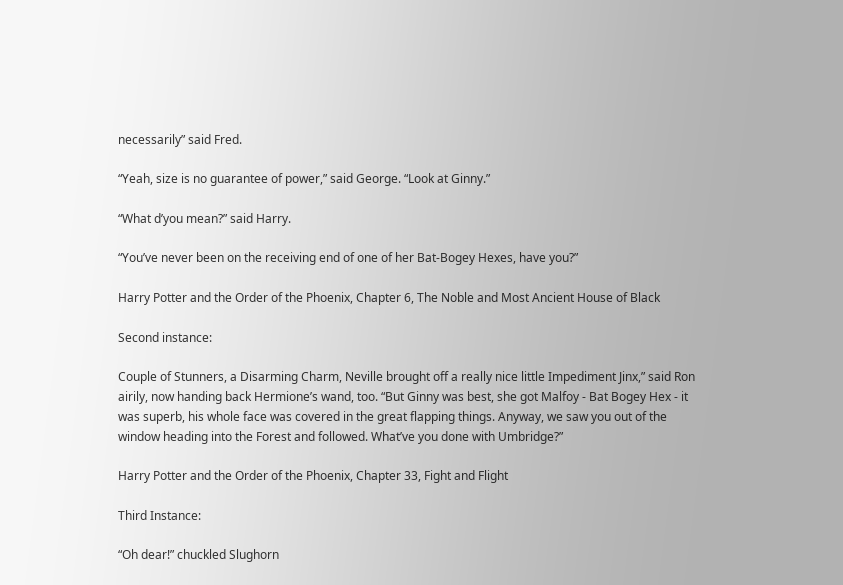necessarily” said Fred.

“Yeah, size is no guarantee of power,” said George. “Look at Ginny.”

“What d’you mean?” said Harry.

“You’ve never been on the receiving end of one of her Bat-Bogey Hexes, have you?”

Harry Potter and the Order of the Phoenix, Chapter 6, The Noble and Most Ancient House of Black

Second instance:

Couple of Stunners, a Disarming Charm, Neville brought off a really nice little Impediment Jinx,” said Ron airily, now handing back Hermione’s wand, too. “But Ginny was best, she got Malfoy - Bat Bogey Hex - it was superb, his whole face was covered in the great flapping things. Anyway, we saw you out of the window heading into the Forest and followed. What’ve you done with Umbridge?”

Harry Potter and the Order of the Phoenix, Chapter 33, Fight and Flight

Third Instance:

“Oh dear!” chuckled Slughorn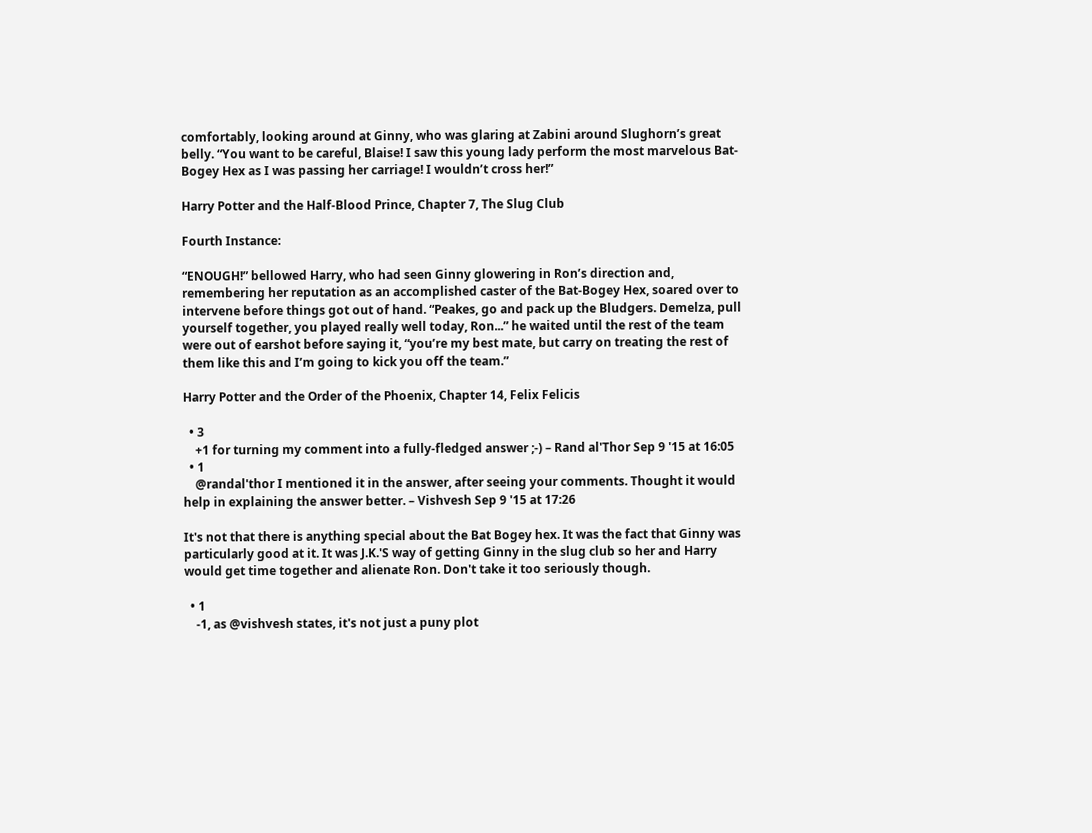comfortably, looking around at Ginny, who was glaring at Zabini around Slughorn’s great belly. “You want to be careful, Blaise! I saw this young lady perform the most marvelous Bat-Bogey Hex as I was passing her carriage! I wouldn’t cross her!”

Harry Potter and the Half-Blood Prince, Chapter 7, The Slug Club

Fourth Instance:

“ENOUGH!” bellowed Harry, who had seen Ginny glowering in Ron’s direction and, remembering her reputation as an accomplished caster of the Bat-Bogey Hex, soared over to intervene before things got out of hand. “Peakes, go and pack up the Bludgers. Demelza, pull yourself together, you played really well today, Ron...” he waited until the rest of the team were out of earshot before saying it, “you’re my best mate, but carry on treating the rest of them like this and I’m going to kick you off the team.”

Harry Potter and the Order of the Phoenix, Chapter 14, Felix Felicis

  • 3
    +1 for turning my comment into a fully-fledged answer ;-) – Rand al'Thor Sep 9 '15 at 16:05
  • 1
    @randal'thor I mentioned it in the answer, after seeing your comments. Thought it would help in explaining the answer better. – Vishvesh Sep 9 '15 at 17:26

It's not that there is anything special about the Bat Bogey hex. It was the fact that Ginny was particularly good at it. It was J.K.'S way of getting Ginny in the slug club so her and Harry would get time together and alienate Ron. Don't take it too seriously though.

  • 1
    -1, as @vishvesh states, it's not just a puny plot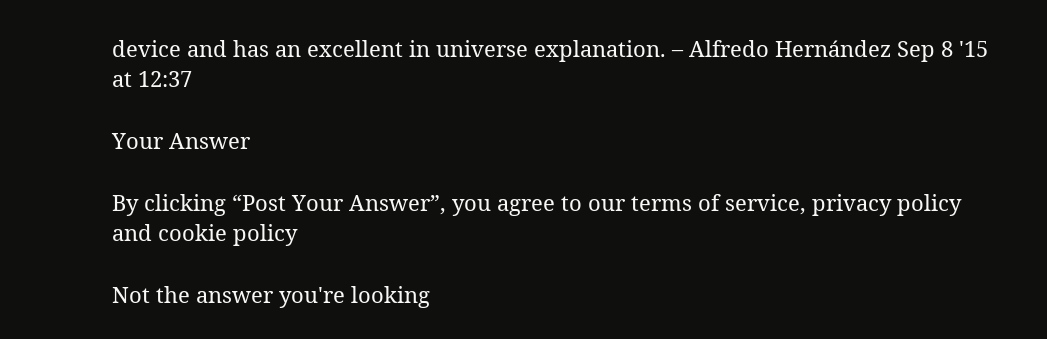device and has an excellent in universe explanation. – Alfredo Hernández Sep 8 '15 at 12:37

Your Answer

By clicking “Post Your Answer”, you agree to our terms of service, privacy policy and cookie policy

Not the answer you're looking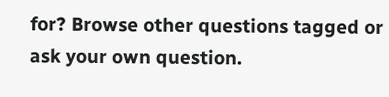for? Browse other questions tagged or ask your own question.